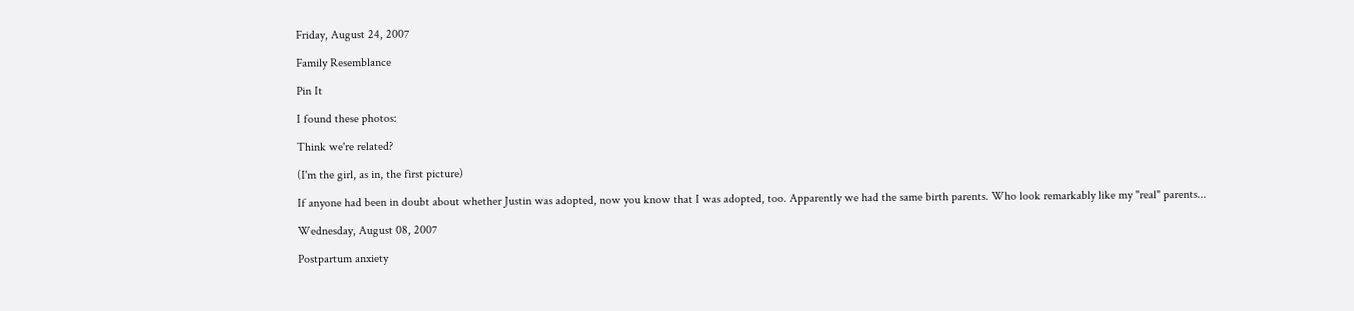Friday, August 24, 2007

Family Resemblance

Pin It

I found these photos:

Think we're related?

(I'm the girl, as in, the first picture)

If anyone had been in doubt about whether Justin was adopted, now you know that I was adopted, too. Apparently we had the same birth parents. Who look remarkably like my "real" parents...

Wednesday, August 08, 2007

Postpartum anxiety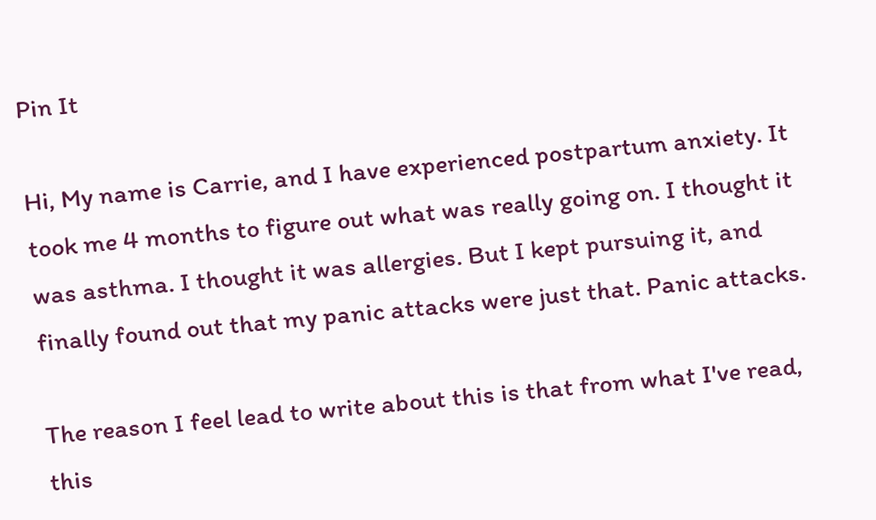Pin It

Hi, My name is Carrie, and I have experienced postpartum anxiety. It took me 4 months to figure out what was really going on. I thought it was asthma. I thought it was allergies. But I kept pursuing it, and finally found out that my panic attacks were just that. Panic attacks.

The reason I feel lead to write about this is that from what I've read, this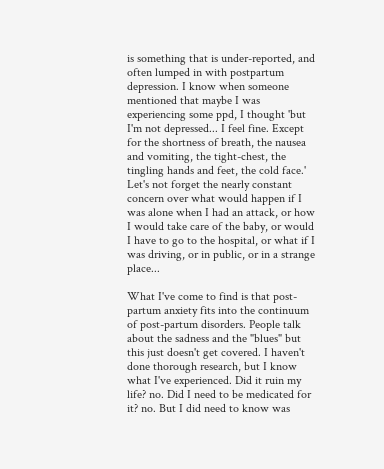is something that is under-reported, and often lumped in with postpartum depression. I know when someone mentioned that maybe I was experiencing some ppd, I thought 'but I'm not depressed... I feel fine. Except for the shortness of breath, the nausea and vomiting, the tight-chest, the tingling hands and feet, the cold face.' Let's not forget the nearly constant concern over what would happen if I was alone when I had an attack, or how I would take care of the baby, or would I have to go to the hospital, or what if I was driving, or in public, or in a strange place...

What I've come to find is that post-partum anxiety fits into the continuum of post-partum disorders. People talk about the sadness and the "blues" but this just doesn't get covered. I haven't done thorough research, but I know what I've experienced. Did it ruin my life? no. Did I need to be medicated for it? no. But I did need to know was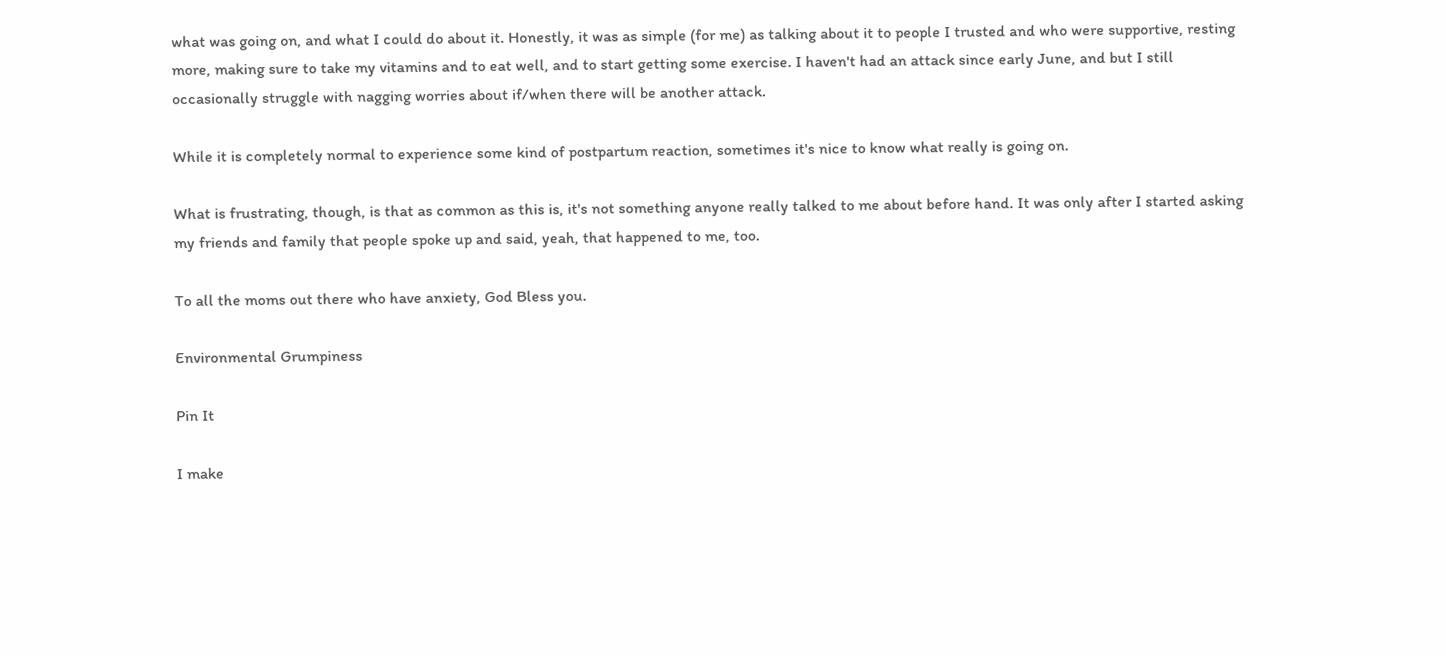what was going on, and what I could do about it. Honestly, it was as simple (for me) as talking about it to people I trusted and who were supportive, resting more, making sure to take my vitamins and to eat well, and to start getting some exercise. I haven't had an attack since early June, and but I still occasionally struggle with nagging worries about if/when there will be another attack.

While it is completely normal to experience some kind of postpartum reaction, sometimes it's nice to know what really is going on.

What is frustrating, though, is that as common as this is, it's not something anyone really talked to me about before hand. It was only after I started asking my friends and family that people spoke up and said, yeah, that happened to me, too.

To all the moms out there who have anxiety, God Bless you.

Environmental Grumpiness

Pin It

I make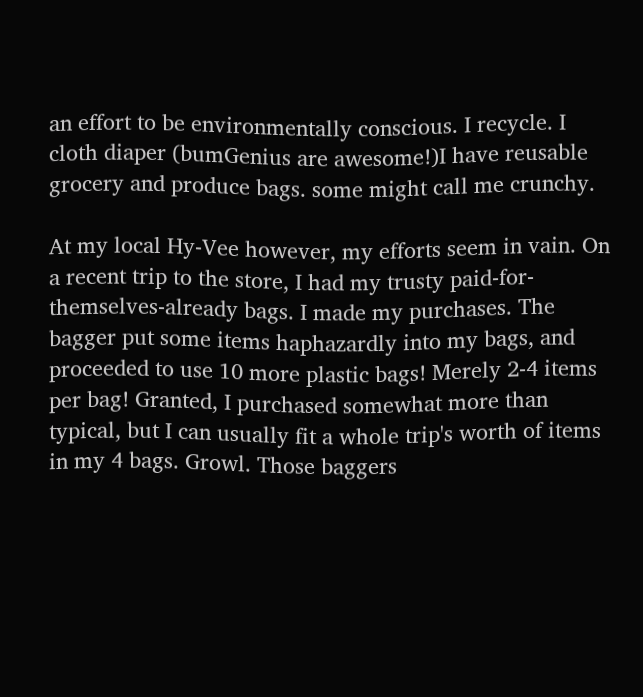an effort to be environmentally conscious. I recycle. I cloth diaper (bumGenius are awesome!)I have reusable grocery and produce bags. some might call me crunchy.

At my local Hy-Vee however, my efforts seem in vain. On a recent trip to the store, I had my trusty paid-for-themselves-already bags. I made my purchases. The bagger put some items haphazardly into my bags, and proceeded to use 10 more plastic bags! Merely 2-4 items per bag! Granted, I purchased somewhat more than typical, but I can usually fit a whole trip's worth of items in my 4 bags. Growl. Those baggers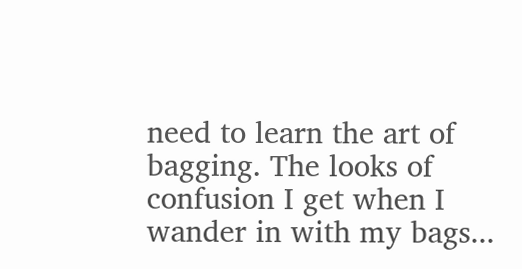need to learn the art of bagging. The looks of confusion I get when I wander in with my bags...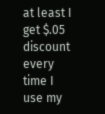at least I get $.05 discount every time I use my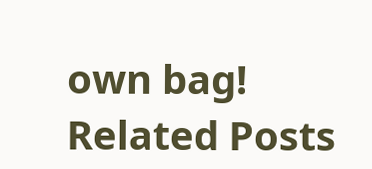own bag!
Related Posts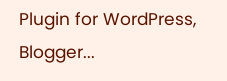Plugin for WordPress, Blogger...